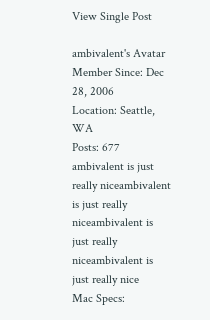View Single Post

ambivalent's Avatar
Member Since: Dec 28, 2006
Location: Seattle, WA
Posts: 677
ambivalent is just really niceambivalent is just really niceambivalent is just really niceambivalent is just really nice
Mac Specs: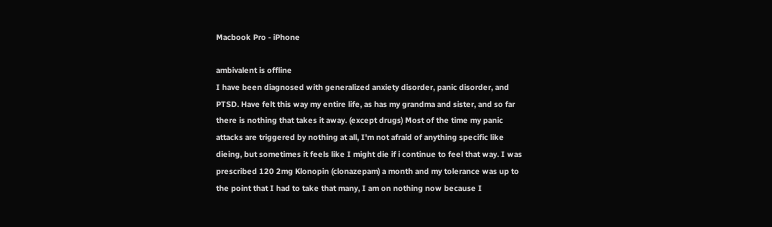Macbook Pro - iPhone

ambivalent is offline
I have been diagnosed with generalized anxiety disorder, panic disorder, and PTSD. Have felt this way my entire life, as has my grandma and sister, and so far there is nothing that takes it away. (except drugs) Most of the time my panic attacks are triggered by nothing at all, I'm not afraid of anything specific like dieing, but sometimes it feels like I might die if i continue to feel that way. I was prescribed 120 2mg Klonopin (clonazepam) a month and my tolerance was up to the point that I had to take that many, I am on nothing now because I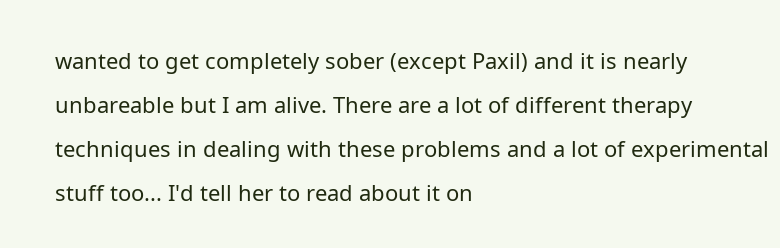wanted to get completely sober (except Paxil) and it is nearly unbareable but I am alive. There are a lot of different therapy techniques in dealing with these problems and a lot of experimental stuff too... I'd tell her to read about it on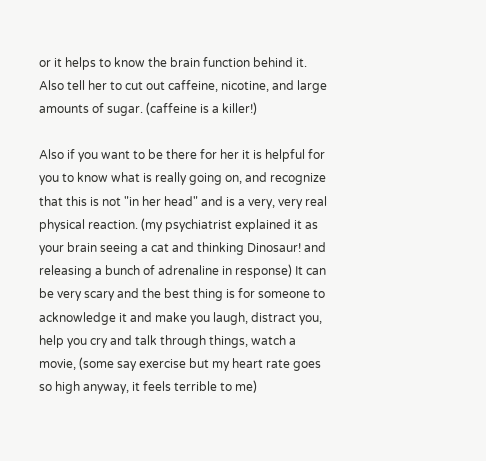or it helps to know the brain function behind it. Also tell her to cut out caffeine, nicotine, and large amounts of sugar. (caffeine is a killer!)

Also if you want to be there for her it is helpful for you to know what is really going on, and recognize that this is not "in her head" and is a very, very real physical reaction. (my psychiatrist explained it as your brain seeing a cat and thinking Dinosaur! and releasing a bunch of adrenaline in response) It can be very scary and the best thing is for someone to acknowledge it and make you laugh, distract you, help you cry and talk through things, watch a movie, (some say exercise but my heart rate goes so high anyway, it feels terrible to me)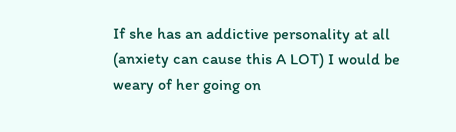If she has an addictive personality at all (anxiety can cause this A LOT) I would be weary of her going on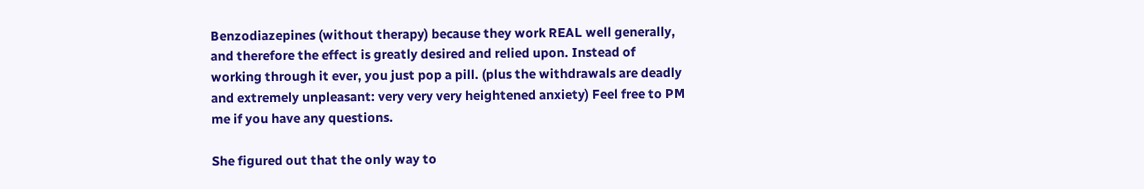Benzodiazepines (without therapy) because they work REAL well generally, and therefore the effect is greatly desired and relied upon. Instead of working through it ever, you just pop a pill. (plus the withdrawals are deadly and extremely unpleasant: very very very heightened anxiety) Feel free to PM me if you have any questions.

She figured out that the only way to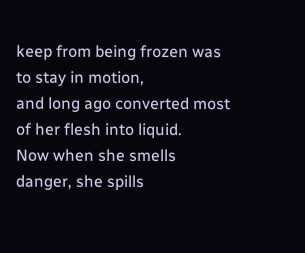keep from being frozen was to stay in motion,
and long ago converted most of her flesh into liquid.
Now when she smells danger, she spills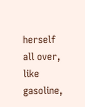herself all over, like gasoline,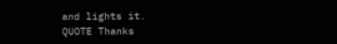and lights it.
QUOTE Thanks